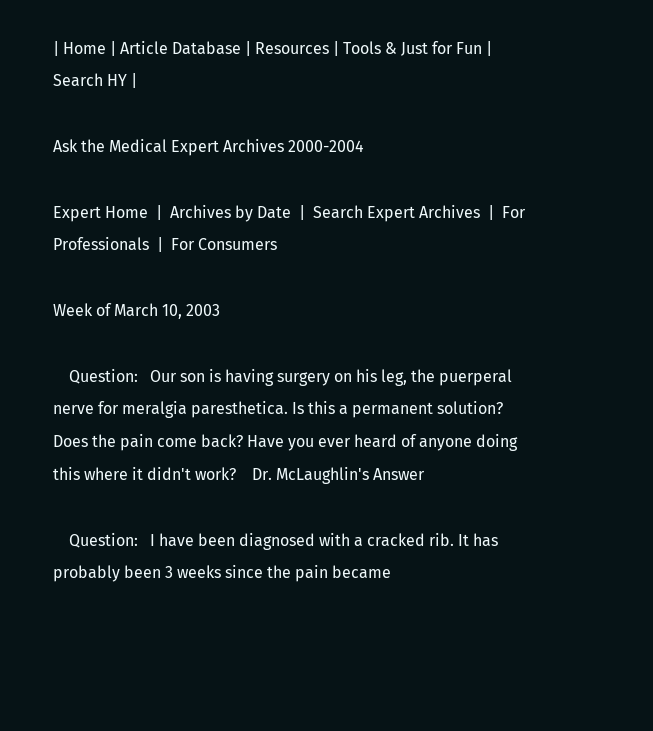| Home | Article Database | Resources | Tools & Just for Fun | Search HY |

Ask the Medical Expert Archives 2000-2004

Expert Home  |  Archives by Date  |  Search Expert Archives  |  For Professionals  |  For Consumers

Week of March 10, 2003

    Question:   Our son is having surgery on his leg, the puerperal nerve for meralgia paresthetica. Is this a permanent solution? Does the pain come back? Have you ever heard of anyone doing this where it didn't work?    Dr. McLaughlin's Answer

    Question:   I have been diagnosed with a cracked rib. It has probably been 3 weeks since the pain became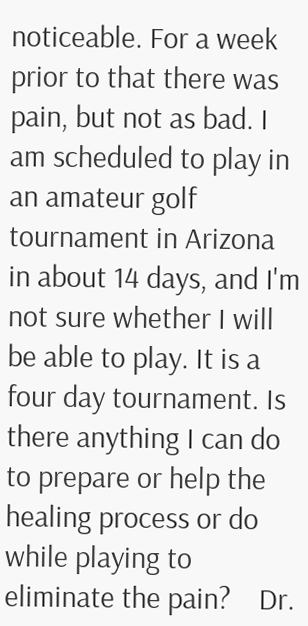noticeable. For a week prior to that there was pain, but not as bad. I am scheduled to play in an amateur golf tournament in Arizona in about 14 days, and I'm not sure whether I will be able to play. It is a four day tournament. Is there anything I can do to prepare or help the healing process or do while playing to eliminate the pain?    Dr.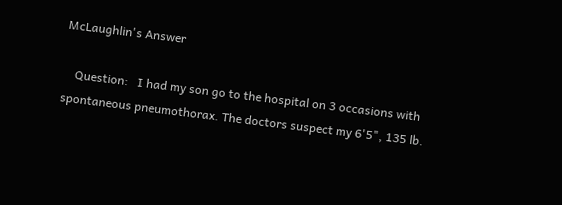McLaughlin's Answer

    Question:   I had my son go to the hospital on 3 occasions with spontaneous pneumothorax. The doctors suspect my 6'5", 135 lb.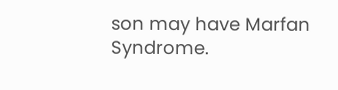son may have Marfan Syndrome.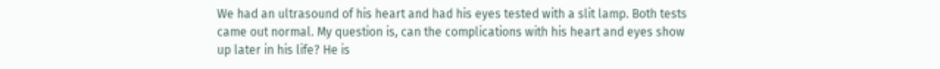We had an ultrasound of his heart and had his eyes tested with a slit lamp. Both tests came out normal. My question is, can the complications with his heart and eyes show up later in his life? He is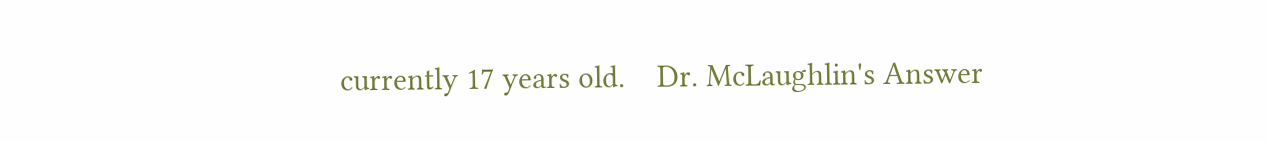currently 17 years old.    Dr. McLaughlin's Answer